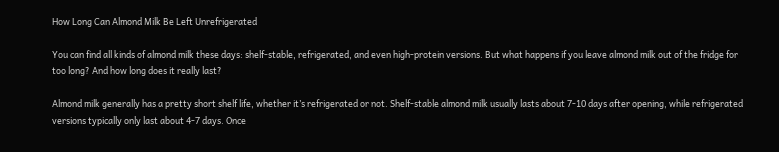How Long Can Almond Milk Be Left Unrefrigerated

You can find all kinds of almond milk these days: shelf-stable, refrigerated, and even high-protein versions. But what happens if you leave almond milk out of the fridge for too long? And how long does it really last?

Almond milk generally has a pretty short shelf life, whether it’s refrigerated or not. Shelf-stable almond milk usually lasts about 7-10 days after opening, while refrigerated versions typically only last about 4-7 days. Once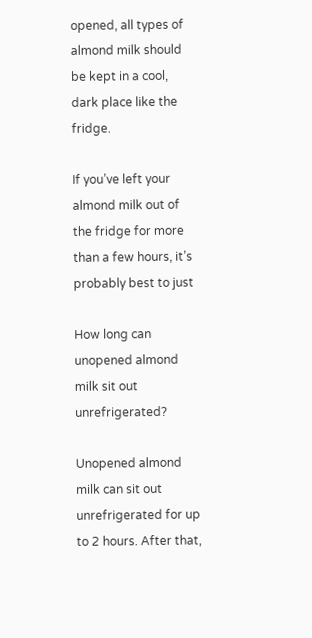opened, all types of almond milk should be kept in a cool, dark place like the fridge.

If you’ve left your almond milk out of the fridge for more than a few hours, it’s probably best to just

How long can unopened almond milk sit out unrefrigerated?

Unopened almond milk can sit out unrefrigerated for up to 2 hours. After that,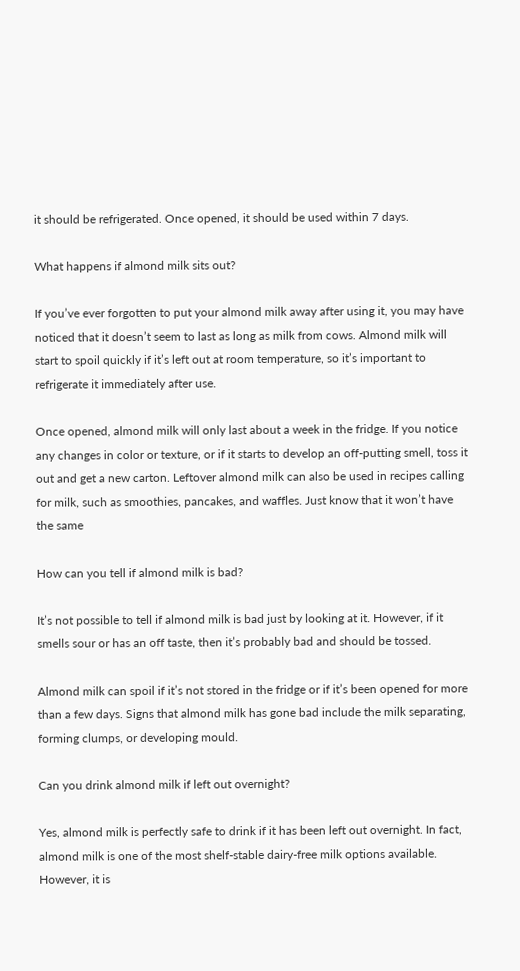it should be refrigerated. Once opened, it should be used within 7 days.

What happens if almond milk sits out?

If you’ve ever forgotten to put your almond milk away after using it, you may have noticed that it doesn’t seem to last as long as milk from cows. Almond milk will start to spoil quickly if it’s left out at room temperature, so it’s important to refrigerate it immediately after use.

Once opened, almond milk will only last about a week in the fridge. If you notice any changes in color or texture, or if it starts to develop an off-putting smell, toss it out and get a new carton. Leftover almond milk can also be used in recipes calling for milk, such as smoothies, pancakes, and waffles. Just know that it won’t have the same

How can you tell if almond milk is bad?

It’s not possible to tell if almond milk is bad just by looking at it. However, if it smells sour or has an off taste, then it’s probably bad and should be tossed.

Almond milk can spoil if it’s not stored in the fridge or if it’s been opened for more than a few days. Signs that almond milk has gone bad include the milk separating, forming clumps, or developing mould.

Can you drink almond milk if left out overnight?

Yes, almond milk is perfectly safe to drink if it has been left out overnight. In fact, almond milk is one of the most shelf-stable dairy-free milk options available. However, it is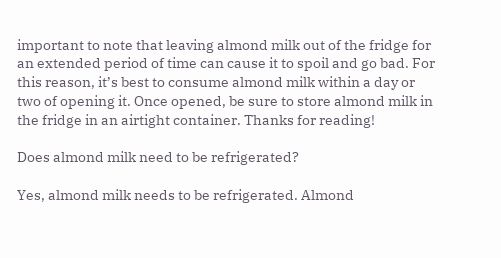important to note that leaving almond milk out of the fridge for an extended period of time can cause it to spoil and go bad. For this reason, it’s best to consume almond milk within a day or two of opening it. Once opened, be sure to store almond milk in the fridge in an airtight container. Thanks for reading!

Does almond milk need to be refrigerated?

Yes, almond milk needs to be refrigerated. Almond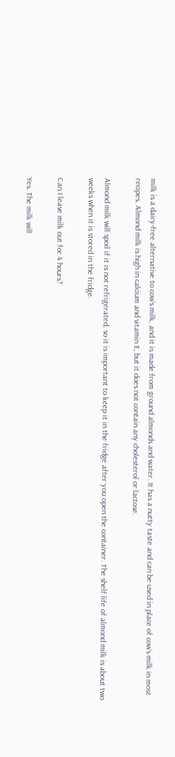milk is a dairy-free alternative to cow’s milk, and it is made from ground almonds and water. It has a nutty taste and can be used in place of cow’s milk in most recipes. Almond milk is high in calcium and vitamin E, but it does not contain any cholesterol or lactose.

Almond milk will spoil if it is not refrigerated, so it is important to keep it in the fridge after you open the container. The shelf life of almond milk is about two weeks when it is stored in the fridge.

Can I leave milk out for 4 hours?

Yes. The milk will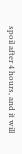spoil after 4 hours, and it will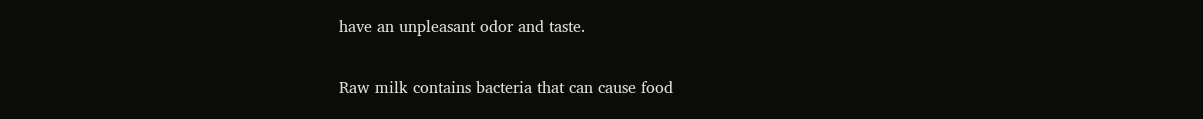have an unpleasant odor and taste.

Raw milk contains bacteria that can cause food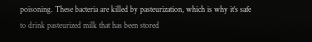poisoning. These bacteria are killed by pasteurization, which is why it’s safe to drink pasteurized milk that has been stored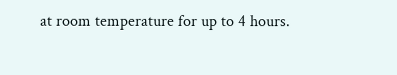at room temperature for up to 4 hours.